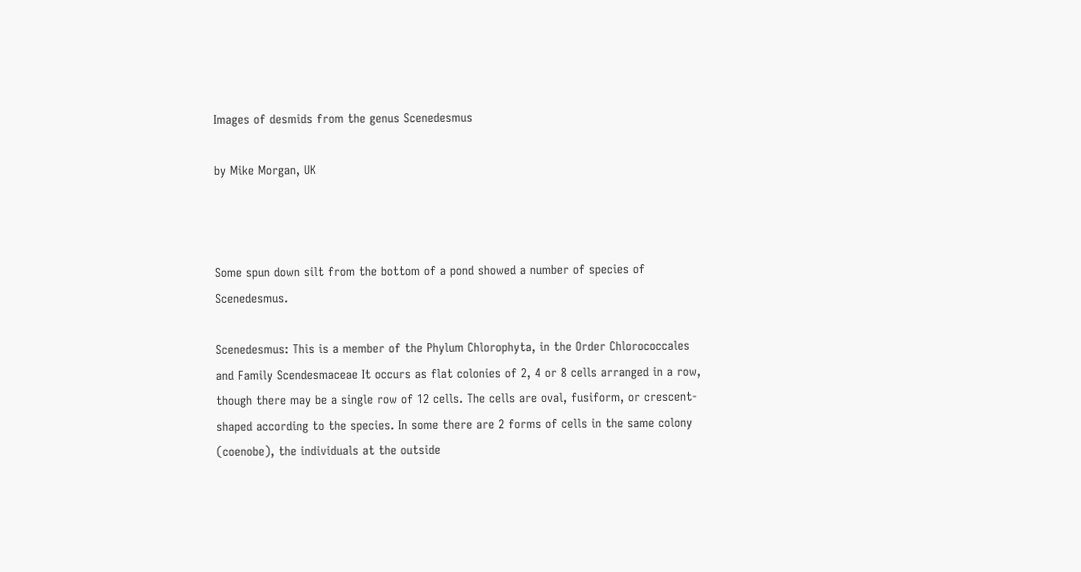Images of desmids from the genus Scenedesmus

by Mike Morgan, UK



Some spun down silt from the bottom of a pond showed a number of species of Scenedesmus.

Scenedesmus: This is a member of the Phylum Chlorophyta, in the Order Chlorococcales and Family Scendesmaceae It occurs as flat colonies of 2, 4 or 8 cells arranged in a row, though there may be a single row of 12 cells. The cells are oval, fusiform, or crescent-shaped according to the species. In some there are 2 forms of cells in the same colony (coenobe), the individuals at the outside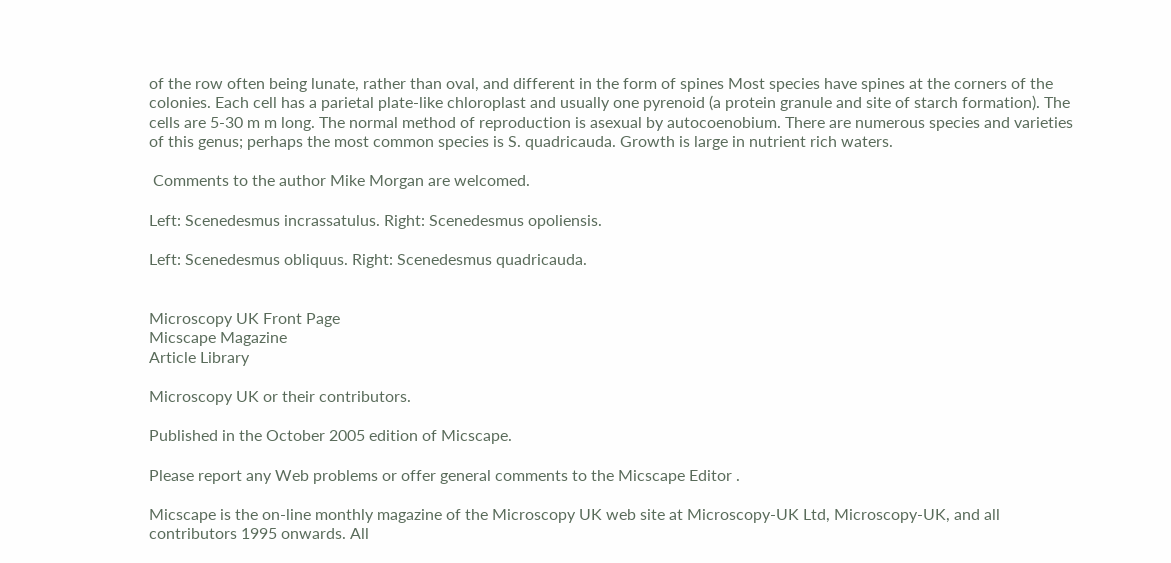of the row often being lunate, rather than oval, and different in the form of spines Most species have spines at the corners of the colonies. Each cell has a parietal plate-like chloroplast and usually one pyrenoid (a protein granule and site of starch formation). The cells are 5-30 m m long. The normal method of reproduction is asexual by autocoenobium. There are numerous species and varieties of this genus; perhaps the most common species is S. quadricauda. Growth is large in nutrient rich waters.

 Comments to the author Mike Morgan are welcomed.

Left: Scenedesmus incrassatulus. Right: Scenedesmus opoliensis.

Left: Scenedesmus obliquus. Right: Scenedesmus quadricauda.


Microscopy UK Front Page
Micscape Magazine
Article Library

Microscopy UK or their contributors.

Published in the October 2005 edition of Micscape.

Please report any Web problems or offer general comments to the Micscape Editor .

Micscape is the on-line monthly magazine of the Microscopy UK web site at Microscopy-UK Ltd, Microscopy-UK, and all contributors 1995 onwards. All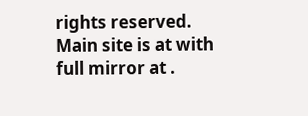rights reserved.
Main site is at with full mirror at .